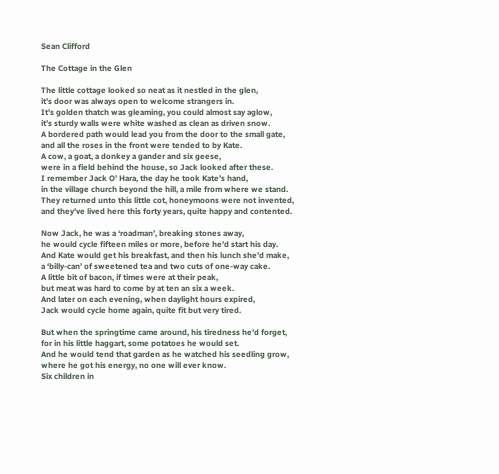Sean Clifford

The Cottage in the Glen

The little cottage looked so neat as it nestled in the glen,
it’s door was always open to welcome strangers in.
It’s golden thatch was gleaming, you could almost say aglow,
it’s sturdy walls were white washed as clean as driven snow.
A bordered path would lead you from the door to the small gate,
and all the roses in the front were tended to by Kate.
A cow, a goat, a donkey a gander and six geese,
were in a field behind the house, so Jack looked after these.
I remember Jack O’ Hara, the day he took Kate’s hand,
in the village church beyond the hill, a mile from where we stand.
They returned unto this little cot, honeymoons were not invented,
and they’ve lived here this forty years, quite happy and contented.

Now Jack, he was a ‘roadman’, breaking stones away,
he would cycle fifteen miles or more, before he’d start his day.
And Kate would get his breakfast, and then his lunch she’d make,
a ‘billy-can’ of sweetened tea and two cuts of one-way cake.
A little bit of bacon, if times were at their peak,
but meat was hard to come by at ten an six a week.
And later on each evening, when daylight hours expired,
Jack would cycle home again, quite fit but very tired.

But when the springtime came around, his tiredness he’d forget,
for in his little haggart, some potatoes he would set.
And he would tend that garden as he watched his seedling grow,
where he got his energy, no one will ever know.
Six children in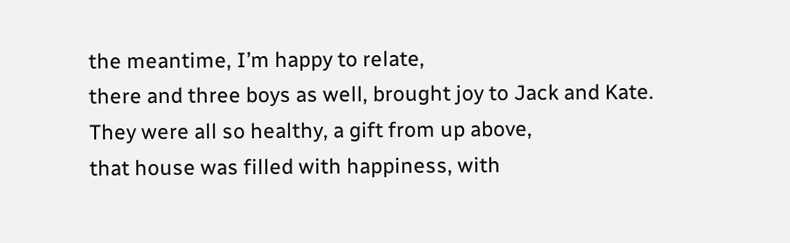the meantime, I’m happy to relate,
there and three boys as well, brought joy to Jack and Kate.
They were all so healthy, a gift from up above,
that house was filled with happiness, with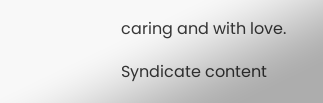caring and with love.

Syndicate content